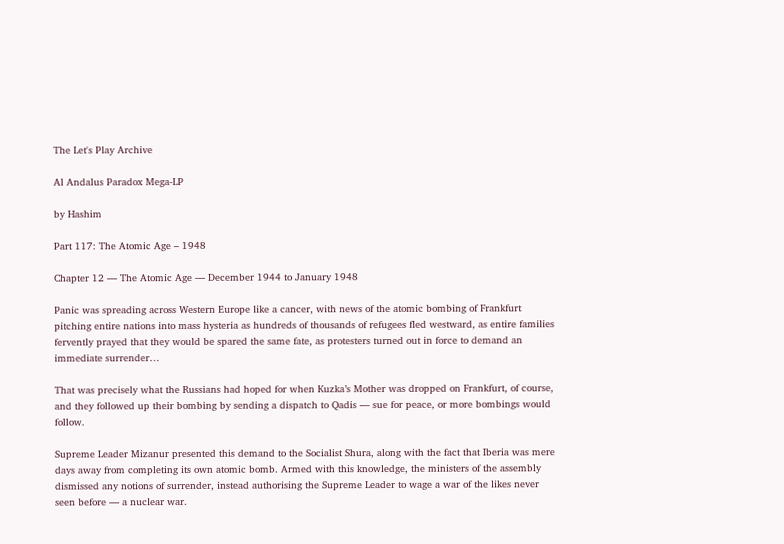The Let's Play Archive

Al Andalus Paradox Mega-LP

by Hashim

Part 117: The Atomic Age – 1948

Chapter 12 — The Atomic Age — December 1944 to January 1948

Panic was spreading across Western Europe like a cancer, with news of the atomic bombing of Frankfurt pitching entire nations into mass hysteria as hundreds of thousands of refugees fled westward, as entire families fervently prayed that they would be spared the same fate, as protesters turned out in force to demand an immediate surrender…

That was precisely what the Russians had hoped for when Kuzka’s Mother was dropped on Frankfurt, of course, and they followed up their bombing by sending a dispatch to Qadis — sue for peace, or more bombings would follow.

Supreme Leader Mizanur presented this demand to the Socialist Shura, along with the fact that Iberia was mere days away from completing its own atomic bomb. Armed with this knowledge, the ministers of the assembly dismissed any notions of surrender, instead authorising the Supreme Leader to wage a war of the likes never seen before — a nuclear war.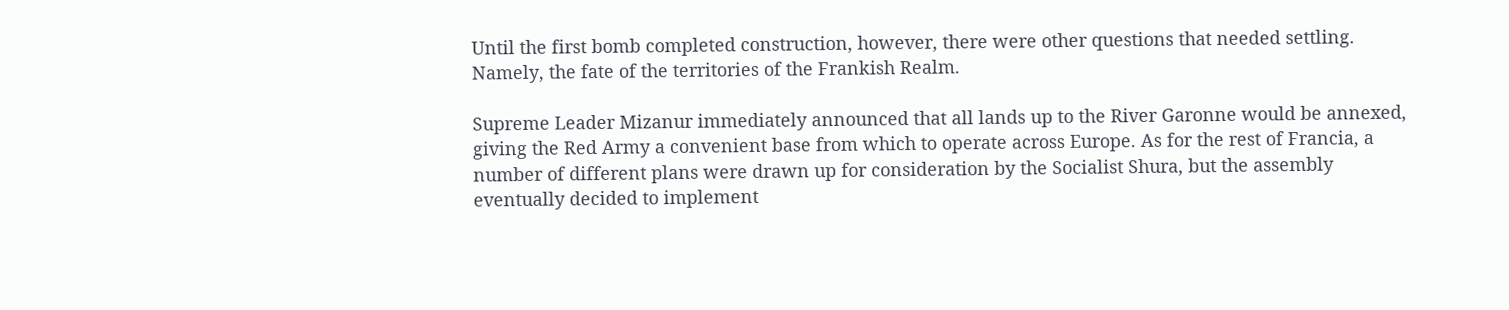Until the first bomb completed construction, however, there were other questions that needed settling. Namely, the fate of the territories of the Frankish Realm.

Supreme Leader Mizanur immediately announced that all lands up to the River Garonne would be annexed, giving the Red Army a convenient base from which to operate across Europe. As for the rest of Francia, a number of different plans were drawn up for consideration by the Socialist Shura, but the assembly eventually decided to implement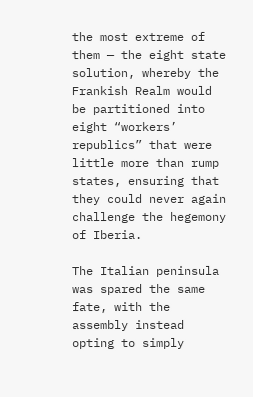the most extreme of them — the eight state solution, whereby the Frankish Realm would be partitioned into eight “workers’ republics” that were little more than rump states, ensuring that they could never again challenge the hegemony of Iberia.

The Italian peninsula was spared the same fate, with the assembly instead opting to simply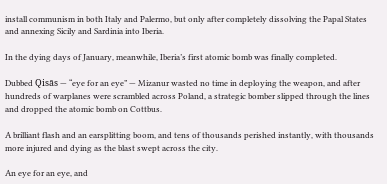install communism in both Italy and Palermo, but only after completely dissolving the Papal States and annexing Sicily and Sardinia into Iberia.

In the dying days of January, meanwhile, Iberia’s first atomic bomb was finally completed.

Dubbed Qisās — “eye for an eye” — Mizanur wasted no time in deploying the weapon, and after hundreds of warplanes were scrambled across Poland, a strategic bomber slipped through the lines and dropped the atomic bomb on Cottbus.

A brilliant flash and an earsplitting boom, and tens of thousands perished instantly, with thousands more injured and dying as the blast swept across the city.

An eye for an eye, and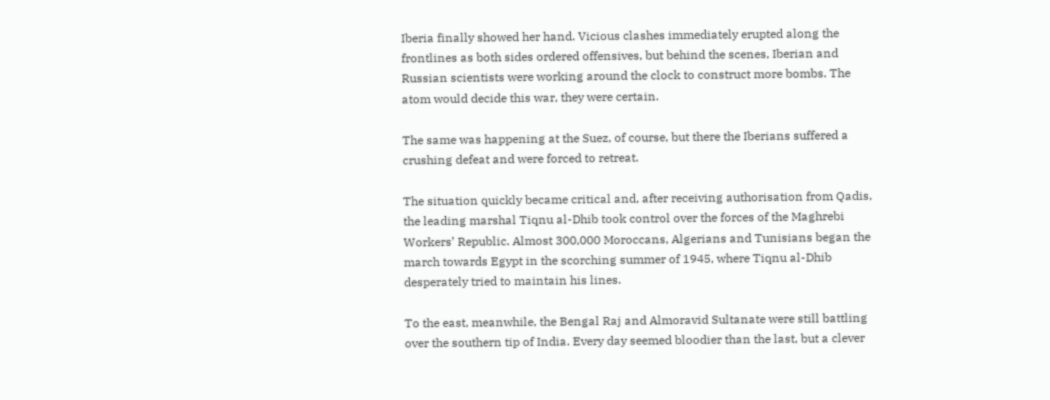Iberia finally showed her hand. Vicious clashes immediately erupted along the frontlines as both sides ordered offensives, but behind the scenes, Iberian and Russian scientists were working around the clock to construct more bombs. The atom would decide this war, they were certain.

The same was happening at the Suez, of course, but there the Iberians suffered a crushing defeat and were forced to retreat.

The situation quickly became critical and, after receiving authorisation from Qadis, the leading marshal Tiqnu al-Dhib took control over the forces of the Maghrebi Workers’ Republic. Almost 300,000 Moroccans, Algerians and Tunisians began the march towards Egypt in the scorching summer of 1945, where Tiqnu al-Dhib desperately tried to maintain his lines.

To the east, meanwhile, the Bengal Raj and Almoravid Sultanate were still battling over the southern tip of India. Every day seemed bloodier than the last, but a clever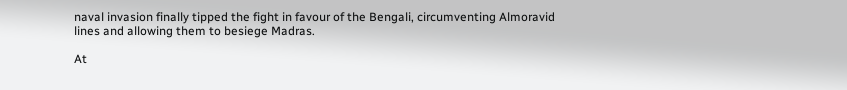naval invasion finally tipped the fight in favour of the Bengali, circumventing Almoravid lines and allowing them to besiege Madras.

At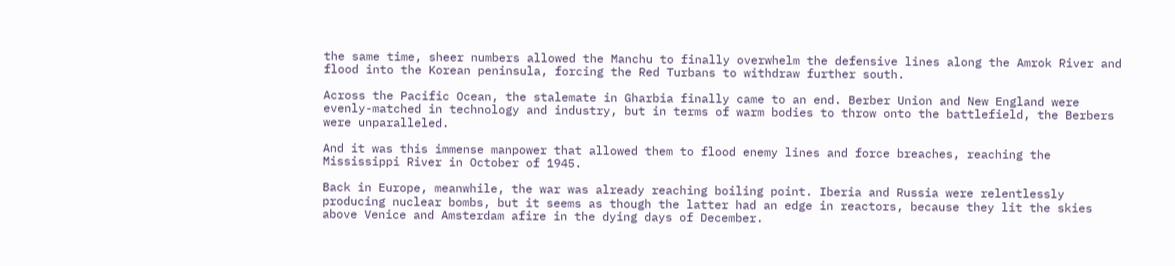the same time, sheer numbers allowed the Manchu to finally overwhelm the defensive lines along the Amrok River and flood into the Korean peninsula, forcing the Red Turbans to withdraw further south.

Across the Pacific Ocean, the stalemate in Gharbia finally came to an end. Berber Union and New England were evenly-matched in technology and industry, but in terms of warm bodies to throw onto the battlefield, the Berbers were unparalleled.

And it was this immense manpower that allowed them to flood enemy lines and force breaches, reaching the Mississippi River in October of 1945.

Back in Europe, meanwhile, the war was already reaching boiling point. Iberia and Russia were relentlessly producing nuclear bombs, but it seems as though the latter had an edge in reactors, because they lit the skies above Venice and Amsterdam afire in the dying days of December.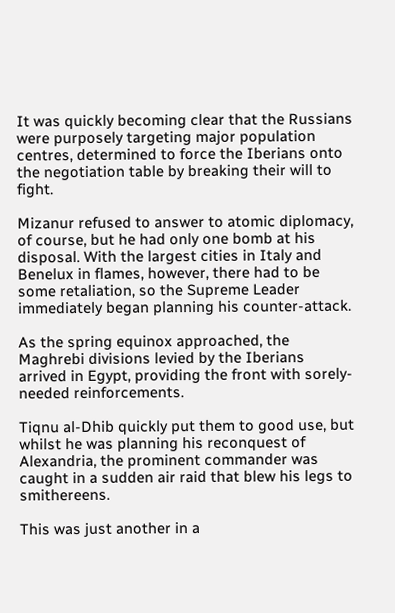It was quickly becoming clear that the Russians were purposely targeting major population centres, determined to force the Iberians onto the negotiation table by breaking their will to fight.

Mizanur refused to answer to atomic diplomacy, of course, but he had only one bomb at his disposal. With the largest cities in Italy and Benelux in flames, however, there had to be some retaliation, so the Supreme Leader immediately began planning his counter-attack.

As the spring equinox approached, the Maghrebi divisions levied by the Iberians arrived in Egypt, providing the front with sorely-needed reinforcements.

Tiqnu al-Dhib quickly put them to good use, but whilst he was planning his reconquest of Alexandria, the prominent commander was caught in a sudden air raid that blew his legs to smithereens.

This was just another in a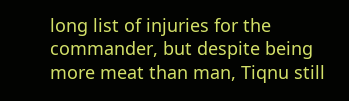long list of injuries for the commander, but despite being more meat than man, Tiqnu still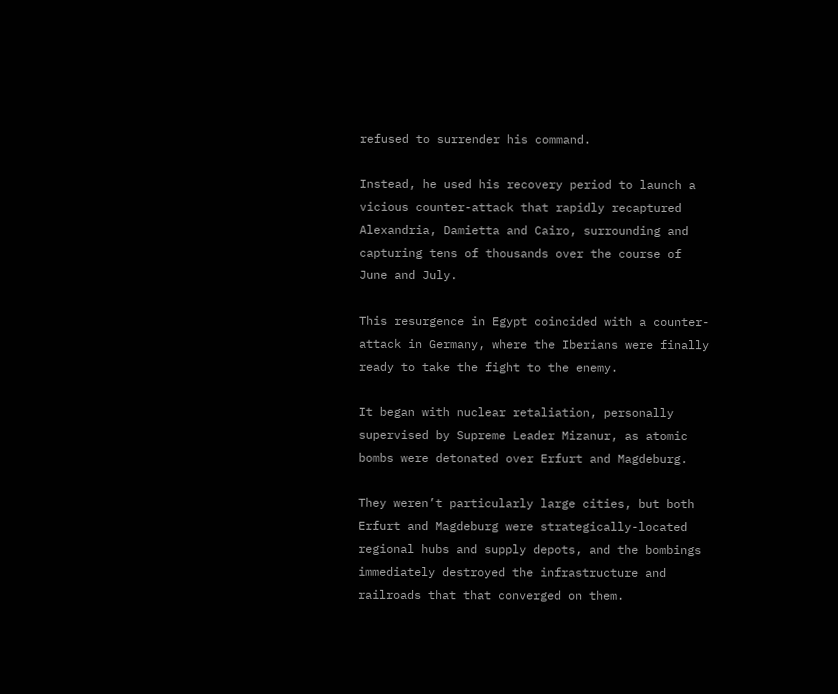refused to surrender his command.

Instead, he used his recovery period to launch a vicious counter-attack that rapidly recaptured Alexandria, Damietta and Cairo, surrounding and capturing tens of thousands over the course of June and July.

This resurgence in Egypt coincided with a counter-attack in Germany, where the Iberians were finally ready to take the fight to the enemy.

It began with nuclear retaliation, personally supervised by Supreme Leader Mizanur, as atomic bombs were detonated over Erfurt and Magdeburg.

They weren’t particularly large cities, but both Erfurt and Magdeburg were strategically-located regional hubs and supply depots, and the bombings immediately destroyed the infrastructure and railroads that that converged on them.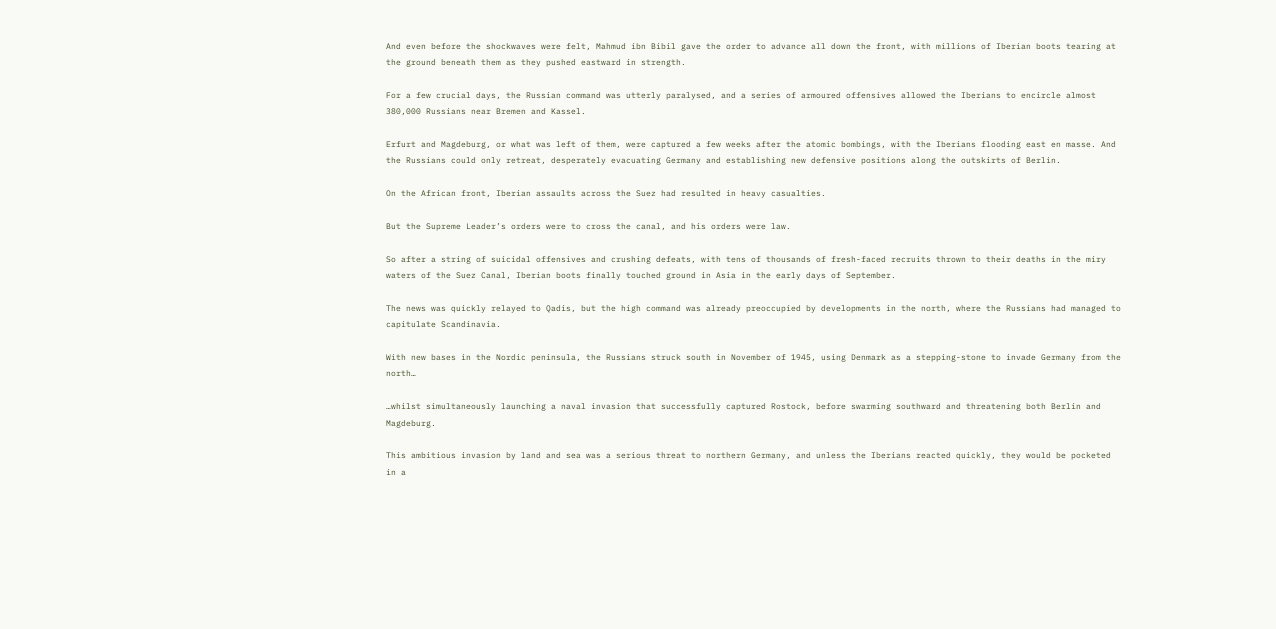And even before the shockwaves were felt, Mahmud ibn Bibil gave the order to advance all down the front, with millions of Iberian boots tearing at the ground beneath them as they pushed eastward in strength.

For a few crucial days, the Russian command was utterly paralysed, and a series of armoured offensives allowed the Iberians to encircle almost 380,000 Russians near Bremen and Kassel.

Erfurt and Magdeburg, or what was left of them, were captured a few weeks after the atomic bombings, with the Iberians flooding east en masse. And the Russians could only retreat, desperately evacuating Germany and establishing new defensive positions along the outskirts of Berlin.

On the African front, Iberian assaults across the Suez had resulted in heavy casualties.

But the Supreme Leader’s orders were to cross the canal, and his orders were law.

So after a string of suicidal offensives and crushing defeats, with tens of thousands of fresh-faced recruits thrown to their deaths in the miry waters of the Suez Canal, Iberian boots finally touched ground in Asia in the early days of September.

The news was quickly relayed to Qadis, but the high command was already preoccupied by developments in the north, where the Russians had managed to capitulate Scandinavia.

With new bases in the Nordic peninsula, the Russians struck south in November of 1945, using Denmark as a stepping-stone to invade Germany from the north…

…whilst simultaneously launching a naval invasion that successfully captured Rostock, before swarming southward and threatening both Berlin and Magdeburg.

This ambitious invasion by land and sea was a serious threat to northern Germany, and unless the Iberians reacted quickly, they would be pocketed in a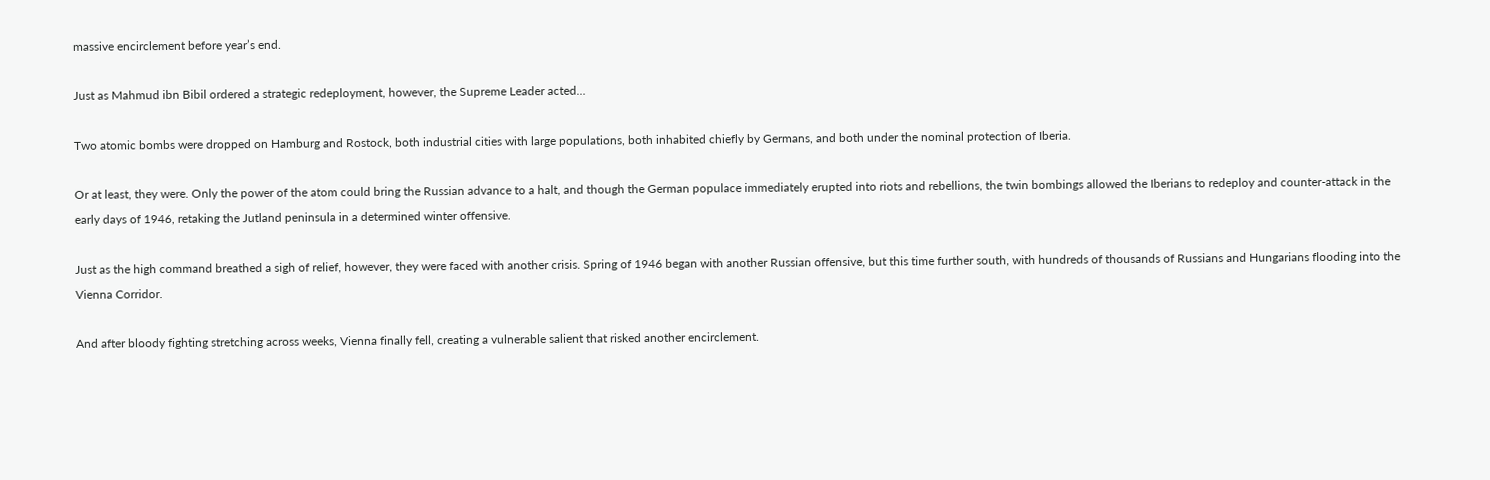massive encirclement before year’s end.

Just as Mahmud ibn Bibil ordered a strategic redeployment, however, the Supreme Leader acted…

Two atomic bombs were dropped on Hamburg and Rostock, both industrial cities with large populations, both inhabited chiefly by Germans, and both under the nominal protection of Iberia.

Or at least, they were. Only the power of the atom could bring the Russian advance to a halt, and though the German populace immediately erupted into riots and rebellions, the twin bombings allowed the Iberians to redeploy and counter-attack in the early days of 1946, retaking the Jutland peninsula in a determined winter offensive.

Just as the high command breathed a sigh of relief, however, they were faced with another crisis. Spring of 1946 began with another Russian offensive, but this time further south, with hundreds of thousands of Russians and Hungarians flooding into the Vienna Corridor.

And after bloody fighting stretching across weeks, Vienna finally fell, creating a vulnerable salient that risked another encirclement.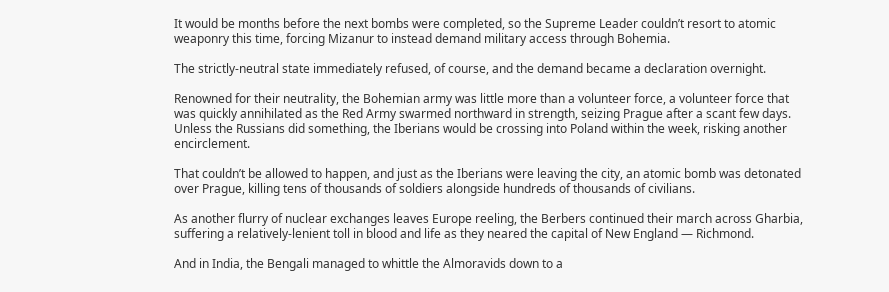It would be months before the next bombs were completed, so the Supreme Leader couldn’t resort to atomic weaponry this time, forcing Mizanur to instead demand military access through Bohemia.

The strictly-neutral state immediately refused, of course, and the demand became a declaration overnight.

Renowned for their neutrality, the Bohemian army was little more than a volunteer force, a volunteer force that was quickly annihilated as the Red Army swarmed northward in strength, seizing Prague after a scant few days. Unless the Russians did something, the Iberians would be crossing into Poland within the week, risking another encirclement.

That couldn’t be allowed to happen, and just as the Iberians were leaving the city, an atomic bomb was detonated over Prague, killing tens of thousands of soldiers alongside hundreds of thousands of civilians.

As another flurry of nuclear exchanges leaves Europe reeling, the Berbers continued their march across Gharbia, suffering a relatively-lenient toll in blood and life as they neared the capital of New England — Richmond.

And in India, the Bengali managed to whittle the Almoravids down to a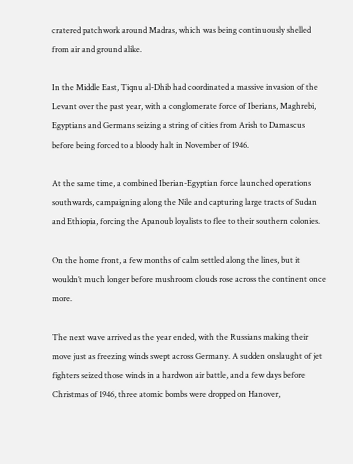cratered patchwork around Madras, which was being continuously shelled from air and ground alike.

In the Middle East, Tiqnu al-Dhib had coordinated a massive invasion of the Levant over the past year, with a conglomerate force of Iberians, Maghrebi, Egyptians and Germans seizing a string of cities from Arish to Damascus before being forced to a bloody halt in November of 1946.

At the same time, a combined Iberian-Egyptian force launched operations southwards, campaigning along the Nile and capturing large tracts of Sudan and Ethiopia, forcing the Apanoub loyalists to flee to their southern colonies.

On the home front, a few months of calm settled along the lines, but it wouldn’t much longer before mushroom clouds rose across the continent once more.

The next wave arrived as the year ended, with the Russians making their move just as freezing winds swept across Germany. A sudden onslaught of jet fighters seized those winds in a hardwon air battle, and a few days before Christmas of 1946, three atomic bombs were dropped on Hanover,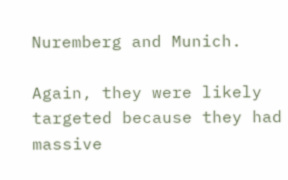Nuremberg and Munich.

Again, they were likely targeted because they had massive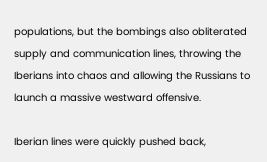populations, but the bombings also obliterated supply and communication lines, throwing the Iberians into chaos and allowing the Russians to launch a massive westward offensive.

Iberian lines were quickly pushed back,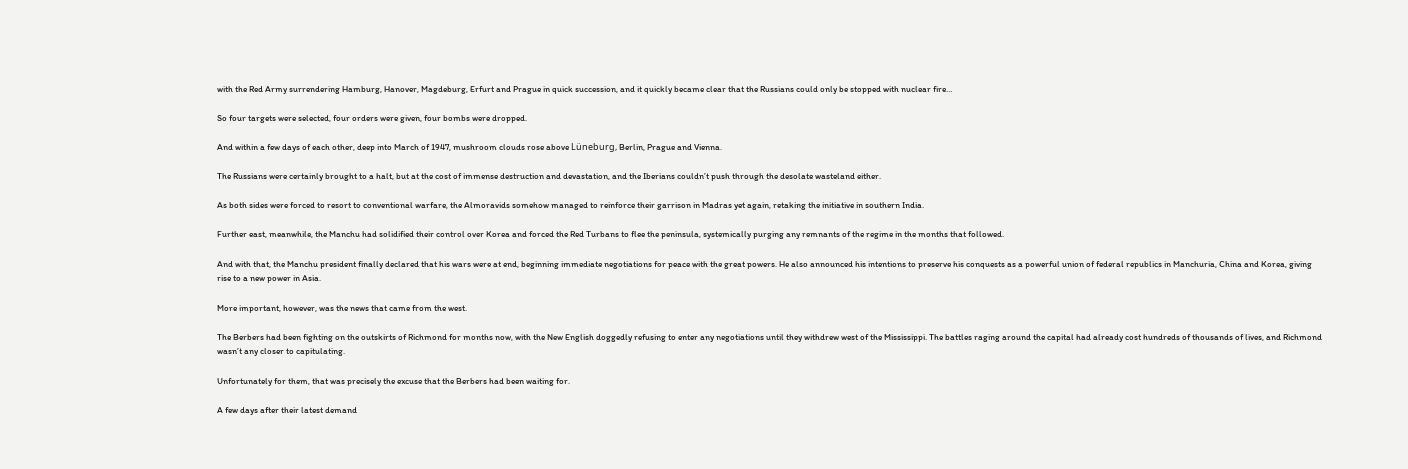with the Red Army surrendering Hamburg, Hanover, Magdeburg, Erfurt and Prague in quick succession, and it quickly became clear that the Russians could only be stopped with nuclear fire…

So four targets were selected, four orders were given, four bombs were dropped.

And within a few days of each other, deep into March of 1947, mushroom clouds rose above Lüneburg, Berlin, Prague and Vienna.

The Russians were certainly brought to a halt, but at the cost of immense destruction and devastation, and the Iberians couldn’t push through the desolate wasteland either.

As both sides were forced to resort to conventional warfare, the Almoravids somehow managed to reinforce their garrison in Madras yet again, retaking the initiative in southern India.

Further east, meanwhile, the Manchu had solidified their control over Korea and forced the Red Turbans to flee the peninsula, systemically purging any remnants of the regime in the months that followed.

And with that, the Manchu president finally declared that his wars were at end, beginning immediate negotiations for peace with the great powers. He also announced his intentions to preserve his conquests as a powerful union of federal republics in Manchuria, China and Korea, giving rise to a new power in Asia.

More important, however, was the news that came from the west.

The Berbers had been fighting on the outskirts of Richmond for months now, with the New English doggedly refusing to enter any negotiations until they withdrew west of the Mississippi. The battles raging around the capital had already cost hundreds of thousands of lives, and Richmond wasn’t any closer to capitulating.

Unfortunately for them, that was precisely the excuse that the Berbers had been waiting for.

A few days after their latest demand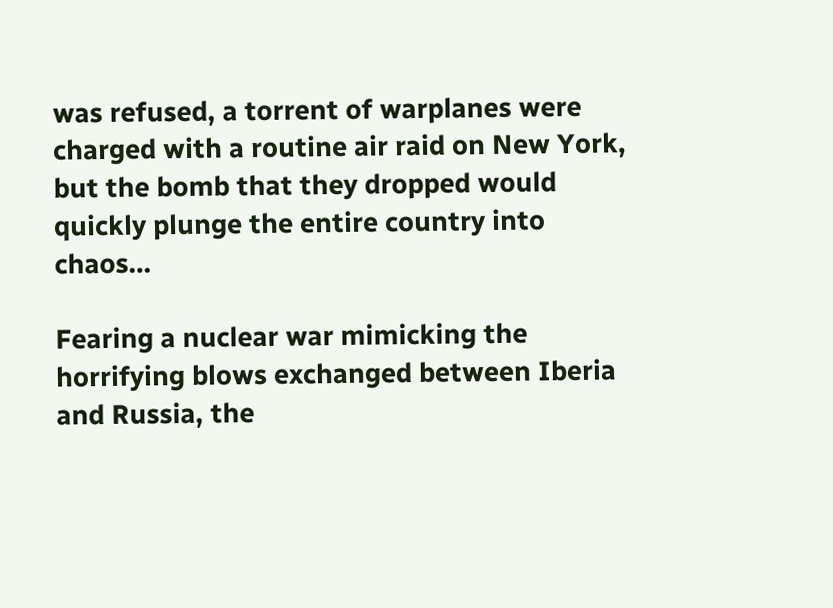was refused, a torrent of warplanes were charged with a routine air raid on New York, but the bomb that they dropped would quickly plunge the entire country into chaos…

Fearing a nuclear war mimicking the horrifying blows exchanged between Iberia and Russia, the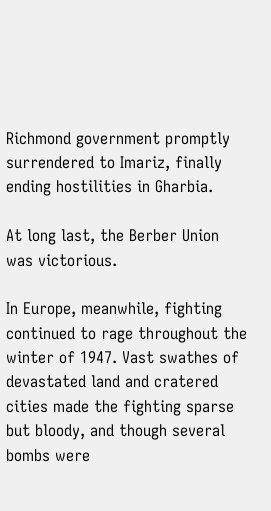Richmond government promptly surrendered to Imariz, finally ending hostilities in Gharbia.

At long last, the Berber Union was victorious.

In Europe, meanwhile, fighting continued to rage throughout the winter of 1947. Vast swathes of devastated land and cratered cities made the fighting sparse but bloody, and though several bombs were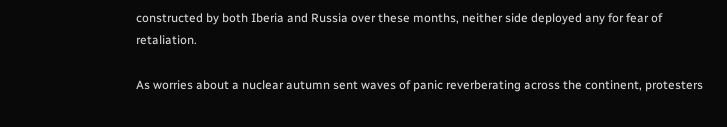constructed by both Iberia and Russia over these months, neither side deployed any for fear of retaliation.

As worries about a nuclear autumn sent waves of panic reverberating across the continent, protesters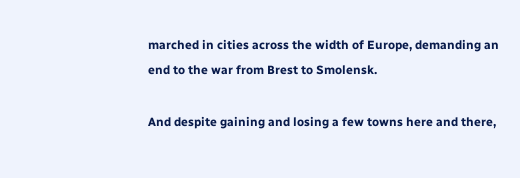marched in cities across the width of Europe, demanding an end to the war from Brest to Smolensk.

And despite gaining and losing a few towns here and there,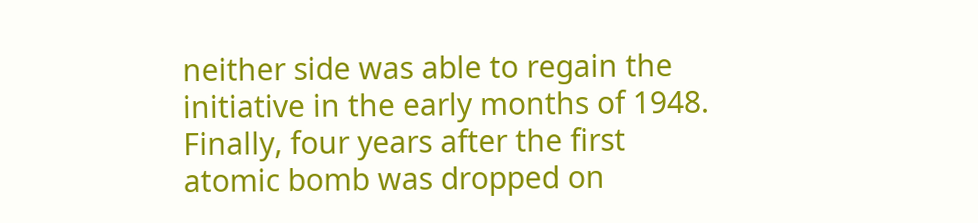neither side was able to regain the initiative in the early months of 1948. Finally, four years after the first atomic bomb was dropped on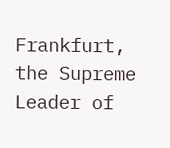Frankfurt, the Supreme Leader of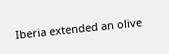Iberia extended an olive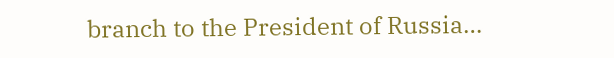branch to the President of Russia…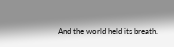And the world held its breath.